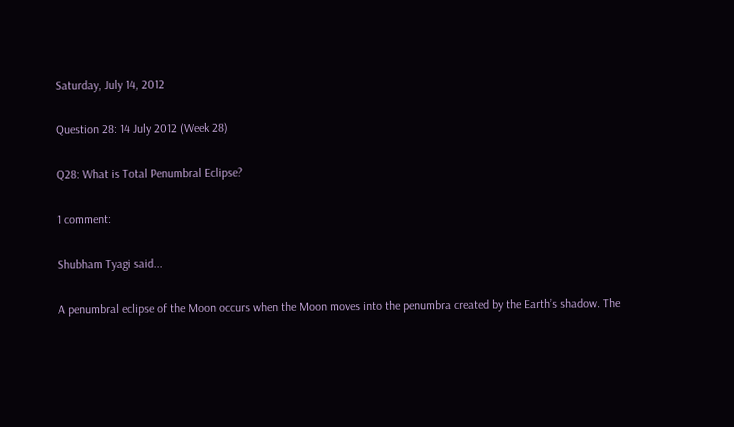Saturday, July 14, 2012

Question 28: 14 July 2012 (Week 28)

Q28: What is Total Penumbral Eclipse?

1 comment:

Shubham Tyagi said...

A penumbral eclipse of the Moon occurs when the Moon moves into the penumbra created by the Earth’s shadow. The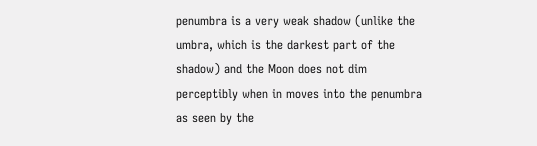penumbra is a very weak shadow (unlike the umbra, which is the darkest part of the shadow) and the Moon does not dim perceptibly when in moves into the penumbra as seen by the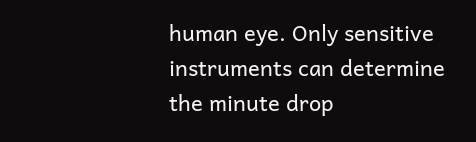human eye. Only sensitive instruments can determine the minute drop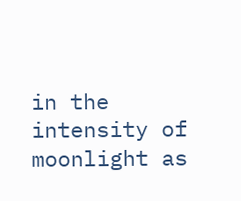in the intensity of moonlight as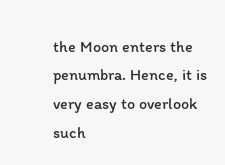the Moon enters the penumbra. Hence, it is very easy to overlook such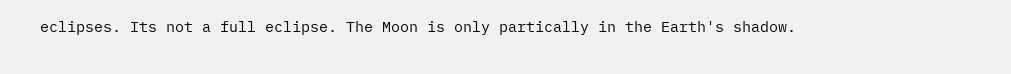eclipses. Its not a full eclipse. The Moon is only partically in the Earth's shadow.